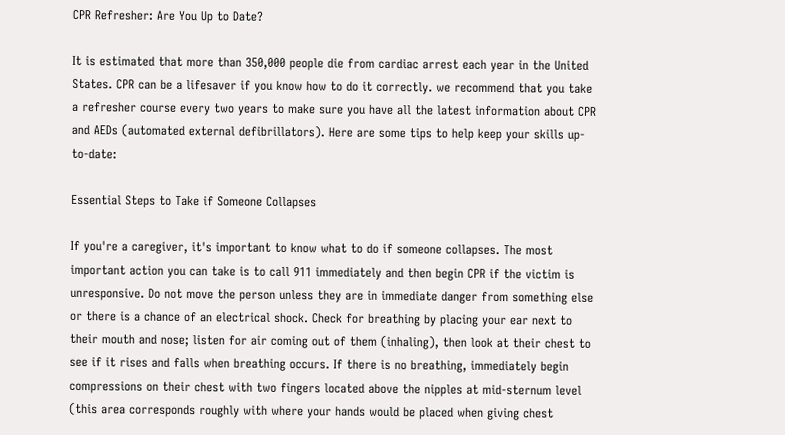CPR Refresher: Are You Up to Date?

It is estimated that more than 350,000 people die from cardiac arrest each year in the United States. CPR can be a lifesaver if you know how to do it correctly. we recommend that you take a refresher course every two years to make sure you have all the latest information about CPR and AEDs (automated external defibrillators). Here are some tips to help keep your skills up-to-date:

Essential Steps to Take if Someone Collapses

If you're a caregiver, it's important to know what to do if someone collapses. The most important action you can take is to call 911 immediately and then begin CPR if the victim is unresponsive. Do not move the person unless they are in immediate danger from something else or there is a chance of an electrical shock. Check for breathing by placing your ear next to their mouth and nose; listen for air coming out of them (inhaling), then look at their chest to see if it rises and falls when breathing occurs. If there is no breathing, immediately begin compressions on their chest with two fingers located above the nipples at mid-sternum level (this area corresponds roughly with where your hands would be placed when giving chest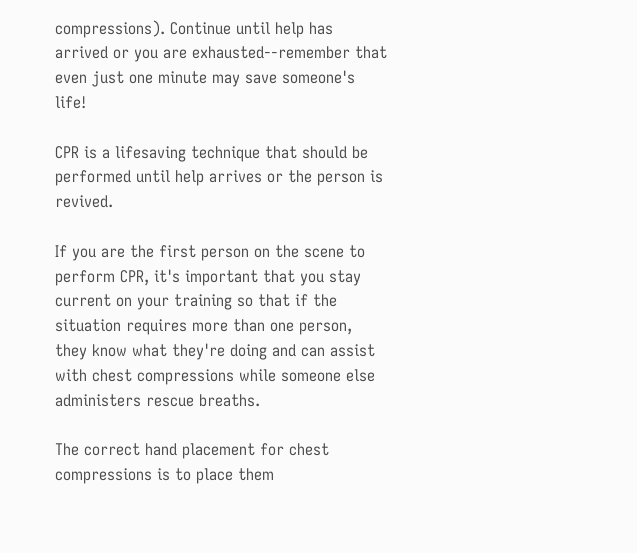compressions). Continue until help has arrived or you are exhausted--remember that even just one minute may save someone's life!

CPR is a lifesaving technique that should be performed until help arrives or the person is revived.

If you are the first person on the scene to perform CPR, it's important that you stay current on your training so that if the situation requires more than one person, they know what they're doing and can assist with chest compressions while someone else administers rescue breaths.

The correct hand placement for chest compressions is to place them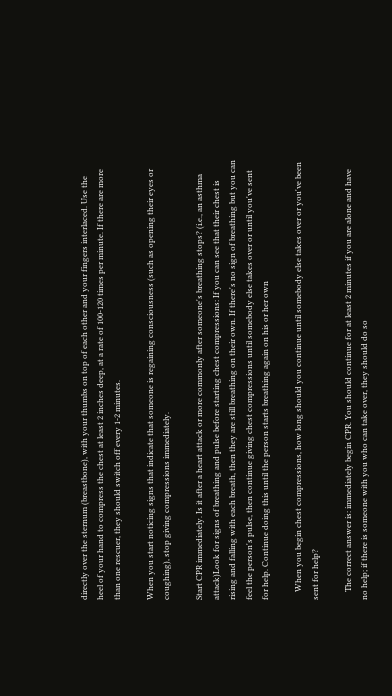directly over the sternum (breastbone), with your thumbs on top of each other and your fingers interlaced. Use the heel of your hand to compress the chest at least 2 inches deep, at a rate of 100-120 times per minute. If there are more than one rescuer, they should switch off every 1-2 minutes.

When you start noticing signs that indicate that someone is regaining consciousness (such as opening their eyes or coughing), stop giving compressions immediately.

Start CPR immediately. Is it after a heart attack or more commonly after someone's breathing stops? (i.e., an asthma attack)Look for signs of breathing and pulse before starting chest compressions: If you can see that their chest is rising and falling with each breath, then they are still breathing on their own. If there's no sign of breathing but you can feel the person's pulse, then continue giving chest compressions until somebody else takes over or until you've sent for help. Continue doing this until the person starts breathing again on his or her own

    When you begin chest compressions, how long should you continue until somebody else takes over or you've been sent for help?

    The correct answer is: immediately begin CPR. You should continue for at least 2 minutes if you are alone and have no help; if there is someone with you who can take over, they should do so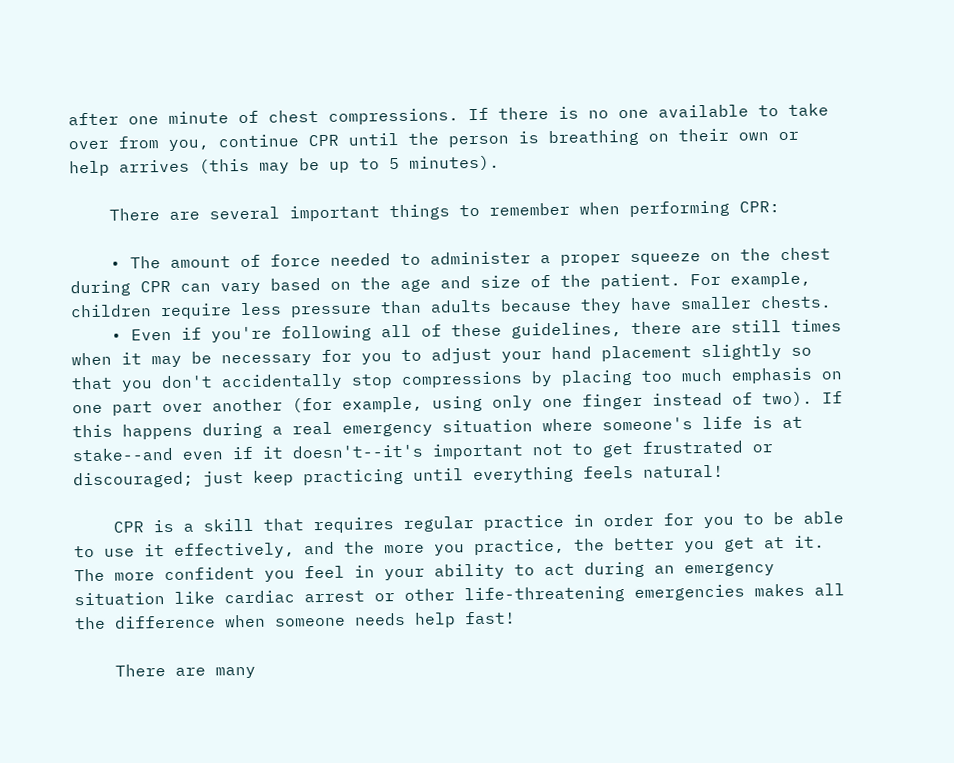after one minute of chest compressions. If there is no one available to take over from you, continue CPR until the person is breathing on their own or help arrives (this may be up to 5 minutes).

    There are several important things to remember when performing CPR:

    • The amount of force needed to administer a proper squeeze on the chest during CPR can vary based on the age and size of the patient. For example, children require less pressure than adults because they have smaller chests.
    • Even if you're following all of these guidelines, there are still times when it may be necessary for you to adjust your hand placement slightly so that you don't accidentally stop compressions by placing too much emphasis on one part over another (for example, using only one finger instead of two). If this happens during a real emergency situation where someone's life is at stake--and even if it doesn't--it's important not to get frustrated or discouraged; just keep practicing until everything feels natural!

    CPR is a skill that requires regular practice in order for you to be able to use it effectively, and the more you practice, the better you get at it. The more confident you feel in your ability to act during an emergency situation like cardiac arrest or other life-threatening emergencies makes all the difference when someone needs help fast!

    There are many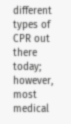different types of CPR out there today; however, most medical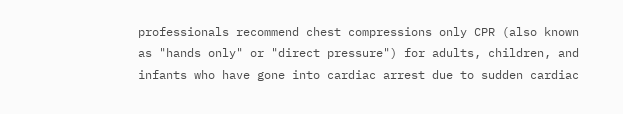professionals recommend chest compressions only CPR (also known as "hands only" or "direct pressure") for adults, children, and infants who have gone into cardiac arrest due to sudden cardiac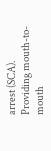arrest (SCA). Providing mouth-to-mouth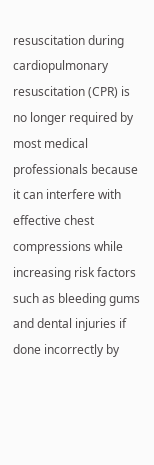resuscitation during cardiopulmonary resuscitation (CPR) is no longer required by most medical professionals because it can interfere with effective chest compressions while increasing risk factors such as bleeding gums and dental injuries if done incorrectly by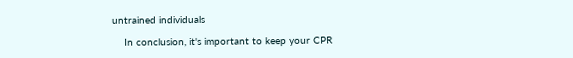untrained individuals

    In conclusion, it's important to keep your CPR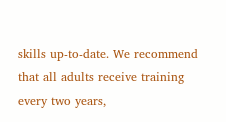skills up-to-date. We recommend that all adults receive training every two years,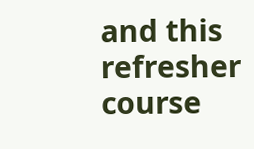and this refresher course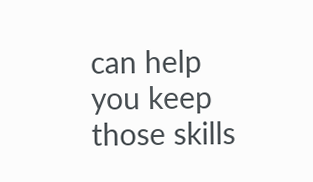can help you keep those skills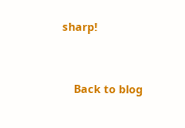sharp!


    Back to blog